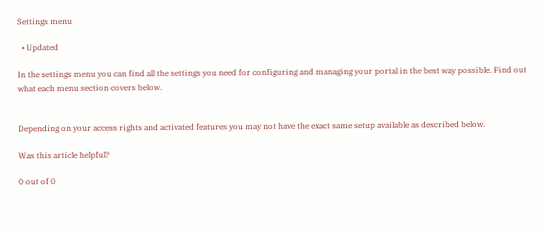Settings menu

  • Updated

In the settings menu you can find all the settings you need for configuring and managing your portal in the best way possible. Find out what each menu section covers below.


Depending on your access rights and activated features you may not have the exact same setup available as described below.

Was this article helpful?

0 out of 0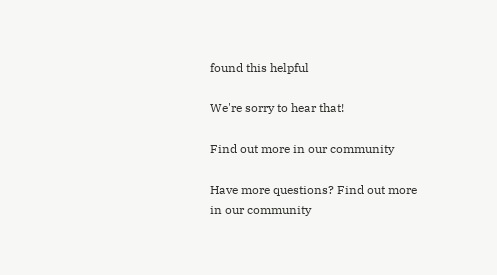found this helpful

We're sorry to hear that!

Find out more in our community

Have more questions? Find out more in our community